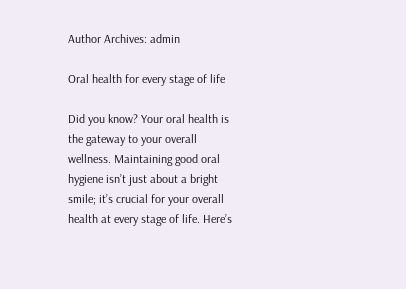Author Archives: admin

Oral health for every stage of life

Did you know? Your oral health is the gateway to your overall wellness. Maintaining good oral hygiene isn’t just about a bright smile; it’s crucial for your overall health at every stage of life. Here’s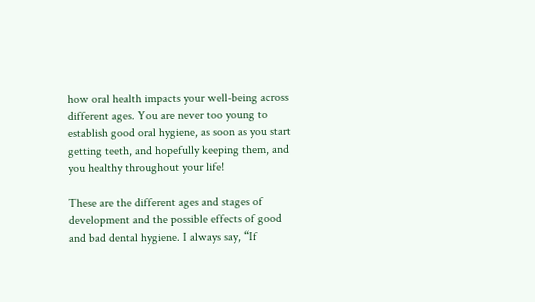how oral health impacts your well-being across different ages. You are never too young to establish good oral hygiene, as soon as you start getting teeth, and hopefully keeping them, and you healthy throughout your life!

These are the different ages and stages of development and the possible effects of good and bad dental hygiene. I always say, “If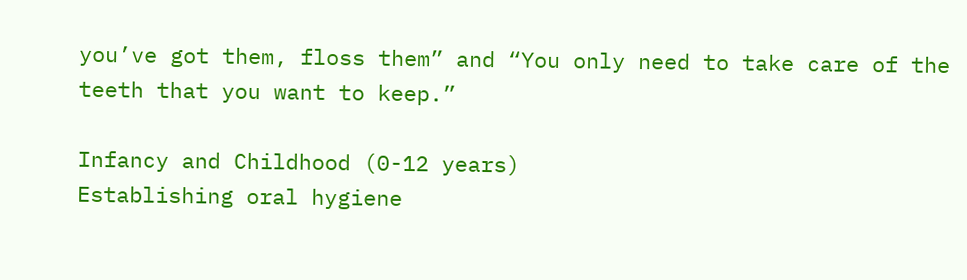you’ve got them, floss them” and “You only need to take care of the teeth that you want to keep.”

Infancy and Childhood (0-12 years)
Establishing oral hygiene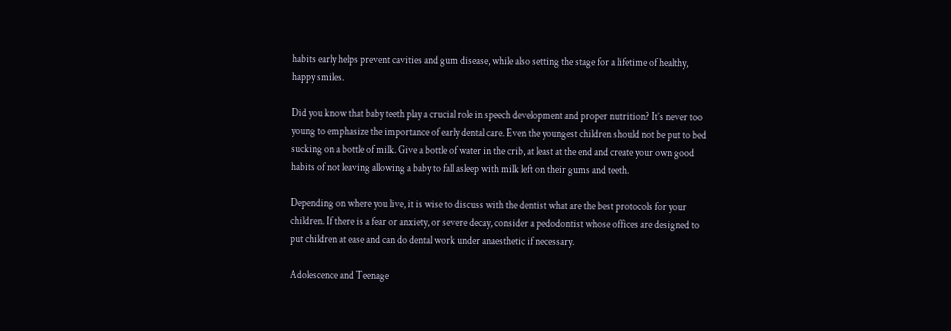habits early helps prevent cavities and gum disease, while also setting the stage for a lifetime of healthy, happy smiles.

Did you know that baby teeth play a crucial role in speech development and proper nutrition? It’s never too young to emphasize the importance of early dental care. Even the youngest children should not be put to bed sucking on a bottle of milk. Give a bottle of water in the crib, at least at the end and create your own good habits of not leaving allowing a baby to fall asleep with milk left on their gums and teeth.

Depending on where you live, it is wise to discuss with the dentist what are the best protocols for your children. If there is a fear or anxiety, or severe decay, consider a pedodontist whose offices are designed to put children at ease and can do dental work under anaesthetic if necessary.

Adolescence and Teenage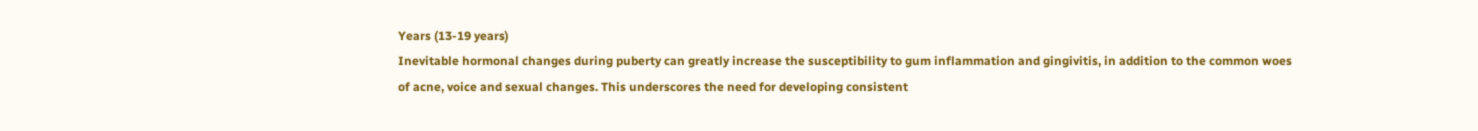Years (13-19 years)
Inevitable hormonal changes during puberty can greatly increase the susceptibility to gum inflammation and gingivitis, in addition to the common woes of acne, voice and sexual changes. This underscores the need for developing consistent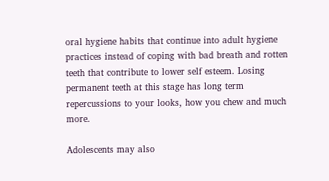oral hygiene habits that continue into adult hygiene practices instead of coping with bad breath and rotten teeth that contribute to lower self esteem. Losing permanent teeth at this stage has long term repercussions to your looks, how you chew and much more.

Adolescents may also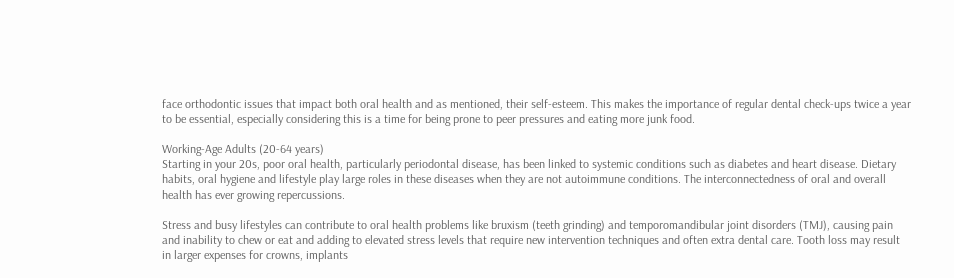face orthodontic issues that impact both oral health and as mentioned, their self-esteem. This makes the importance of regular dental check-ups twice a year to be essential, especially considering this is a time for being prone to peer pressures and eating more junk food.

Working-Age Adults (20-64 years)
Starting in your 20s, poor oral health, particularly periodontal disease, has been linked to systemic conditions such as diabetes and heart disease. Dietary habits, oral hygiene and lifestyle play large roles in these diseases when they are not autoimmune conditions. The interconnectedness of oral and overall health has ever growing repercussions.

Stress and busy lifestyles can contribute to oral health problems like bruxism (teeth grinding) and temporomandibular joint disorders (TMJ), causing pain and inability to chew or eat and adding to elevated stress levels that require new intervention techniques and often extra dental care. Tooth loss may result in larger expenses for crowns, implants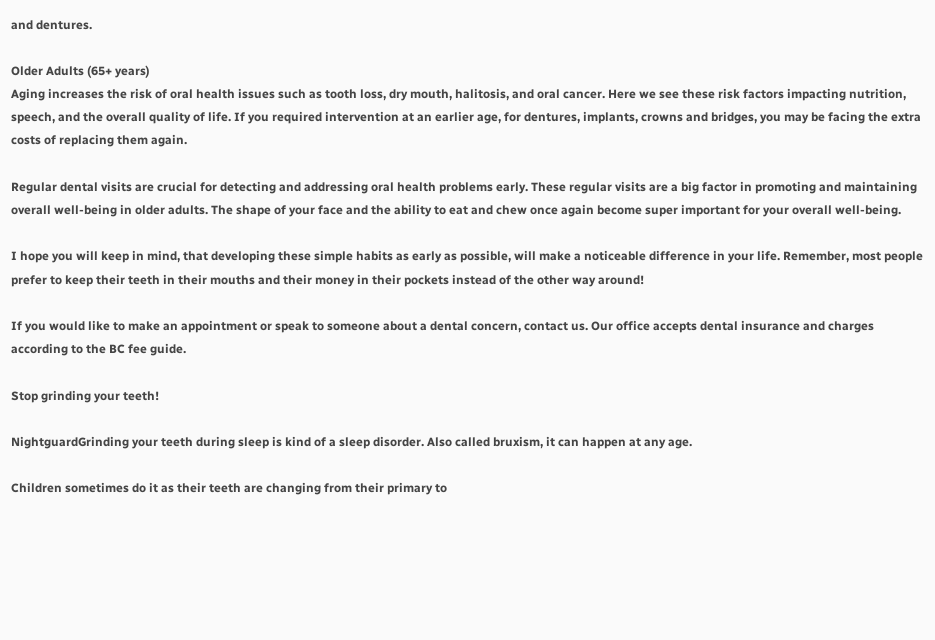and dentures.

Older Adults (65+ years)
Aging increases the risk of oral health issues such as tooth loss, dry mouth, halitosis, and oral cancer. Here we see these risk factors impacting nutrition, speech, and the overall quality of life. If you required intervention at an earlier age, for dentures, implants, crowns and bridges, you may be facing the extra costs of replacing them again.

Regular dental visits are crucial for detecting and addressing oral health problems early. These regular visits are a big factor in promoting and maintaining overall well-being in older adults. The shape of your face and the ability to eat and chew once again become super important for your overall well-being.

I hope you will keep in mind, that developing these simple habits as early as possible, will make a noticeable difference in your life. Remember, most people prefer to keep their teeth in their mouths and their money in their pockets instead of the other way around!

If you would like to make an appointment or speak to someone about a dental concern, contact us. Our office accepts dental insurance and charges according to the BC fee guide.

Stop grinding your teeth!

NightguardGrinding your teeth during sleep is kind of a sleep disorder. Also called bruxism, it can happen at any age.

Children sometimes do it as their teeth are changing from their primary to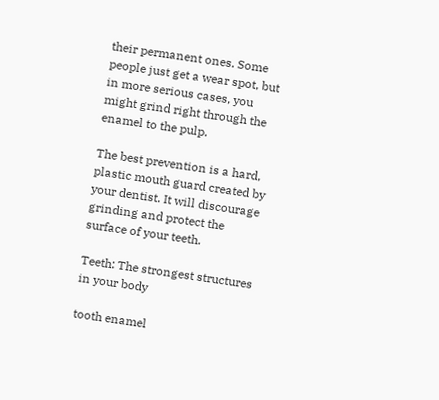their permanent ones. Some people just get a wear spot, but in more serious cases, you might grind right through the enamel to the pulp.

The best prevention is a hard, plastic mouth guard created by your dentist. It will discourage grinding and protect the surface of your teeth.

Teeth: The strongest structures in your body

tooth enamel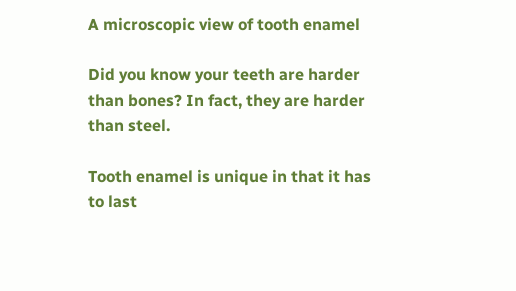A microscopic view of tooth enamel

Did you know your teeth are harder than bones? In fact, they are harder than steel.

Tooth enamel is unique in that it has to last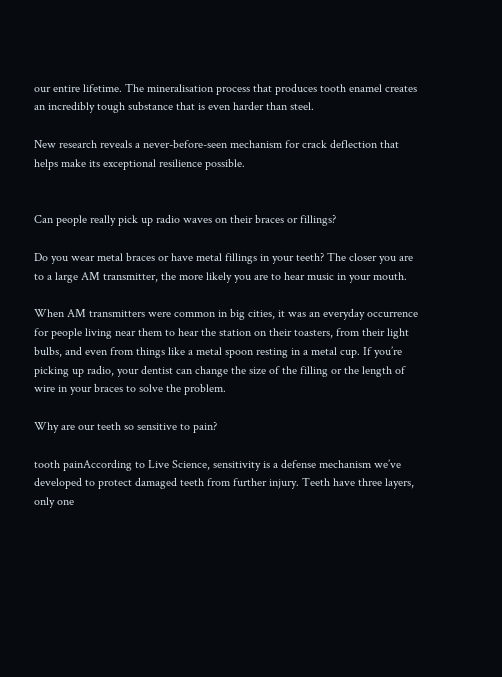our entire lifetime. The mineralisation process that produces tooth enamel creates an incredibly tough substance that is even harder than steel.

New research reveals a never-before-seen mechanism for crack deflection that helps make its exceptional resilience possible.


Can people really pick up radio waves on their braces or fillings?

Do you wear metal braces or have metal fillings in your teeth? The closer you are to a large AM transmitter, the more likely you are to hear music in your mouth.

When AM transmitters were common in big cities, it was an everyday occurrence for people living near them to hear the station on their toasters, from their light bulbs, and even from things like a metal spoon resting in a metal cup. If you’re picking up radio, your dentist can change the size of the filling or the length of wire in your braces to solve the problem.

Why are our teeth so sensitive to pain?

tooth painAccording to Live Science, sensitivity is a defense mechanism we’ve developed to protect damaged teeth from further injury. Teeth have three layers, only one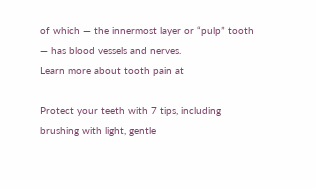of which — the innermost layer or “pulp” tooth — has blood vessels and nerves.
Learn more about tooth pain at

Protect your teeth with 7 tips, including brushing with light, gentle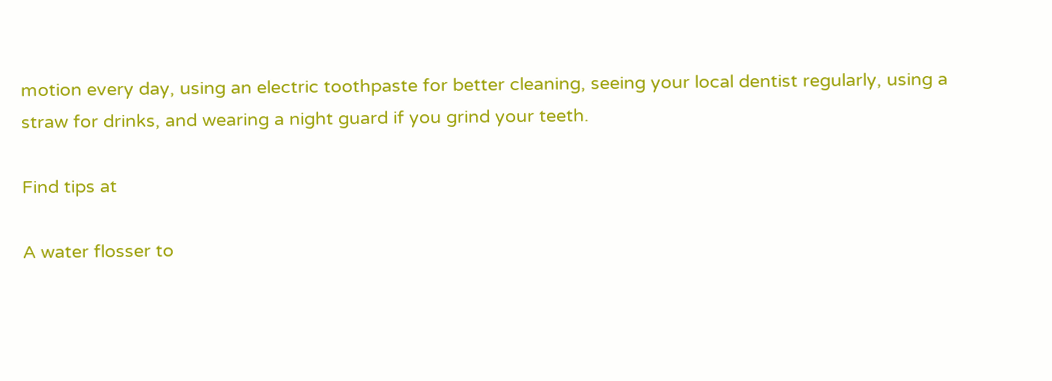motion every day, using an electric toothpaste for better cleaning, seeing your local dentist regularly, using a straw for drinks, and wearing a night guard if you grind your teeth.

Find tips at

A water flosser to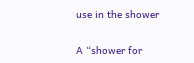use in the shower

A “shower for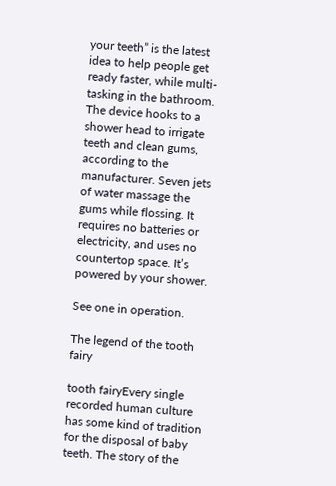your teeth” is the latest idea to help people get ready faster, while multi-tasking in the bathroom. The device hooks to a shower head to irrigate teeth and clean gums, according to the manufacturer. Seven jets of water massage the gums while flossing. It requires no batteries or electricity, and uses no countertop space. It’s powered by your shower.

See one in operation.

The legend of the tooth fairy

tooth fairyEvery single recorded human culture has some kind of tradition for the disposal of baby teeth. The story of the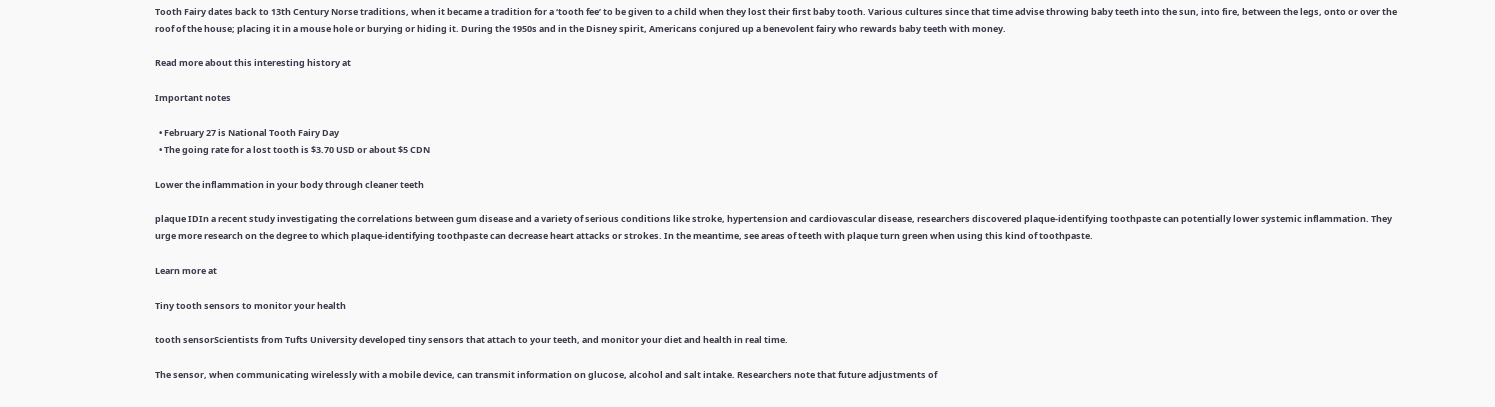Tooth Fairy dates back to 13th Century Norse traditions, when it became a tradition for a ‘tooth fee’ to be given to a child when they lost their first baby tooth. Various cultures since that time advise throwing baby teeth into the sun, into fire, between the legs, onto or over the roof of the house; placing it in a mouse hole or burying or hiding it. During the 1950s and in the Disney spirit, Americans conjured up a benevolent fairy who rewards baby teeth with money.

Read more about this interesting history at

Important notes

  • February 27 is National Tooth Fairy Day
  • The going rate for a lost tooth is $3.70 USD or about $5 CDN

Lower the inflammation in your body through cleaner teeth

plaque IDIn a recent study investigating the correlations between gum disease and a variety of serious conditions like stroke, hypertension and cardiovascular disease, researchers discovered plaque-identifying toothpaste can potentially lower systemic inflammation. They urge more research on the degree to which plaque-identifying toothpaste can decrease heart attacks or strokes. In the meantime, see areas of teeth with plaque turn green when using this kind of toothpaste.

Learn more at

Tiny tooth sensors to monitor your health

tooth sensorScientists from Tufts University developed tiny sensors that attach to your teeth, and monitor your diet and health in real time.

The sensor, when communicating wirelessly with a mobile device, can transmit information on glucose, alcohol and salt intake. Researchers note that future adjustments of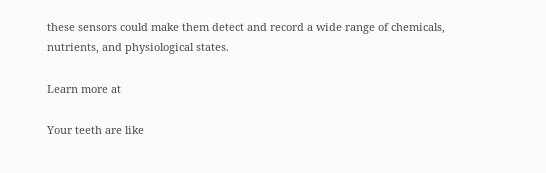these sensors could make them detect and record a wide range of chemicals, nutrients, and physiological states.

Learn more at

Your teeth are like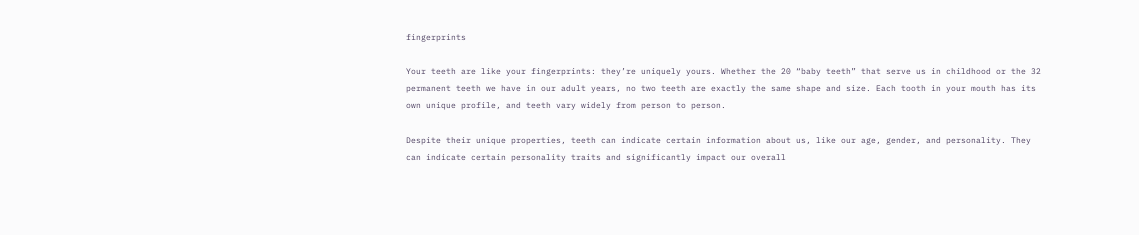fingerprints

Your teeth are like your fingerprints: they’re uniquely yours. Whether the 20 “baby teeth” that serve us in childhood or the 32 permanent teeth we have in our adult years, no two teeth are exactly the same shape and size. Each tooth in your mouth has its own unique profile, and teeth vary widely from person to person.

Despite their unique properties, teeth can indicate certain information about us, like our age, gender, and personality. They can indicate certain personality traits and significantly impact our overall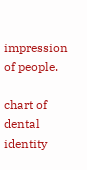impression of people.

chart of dental identity